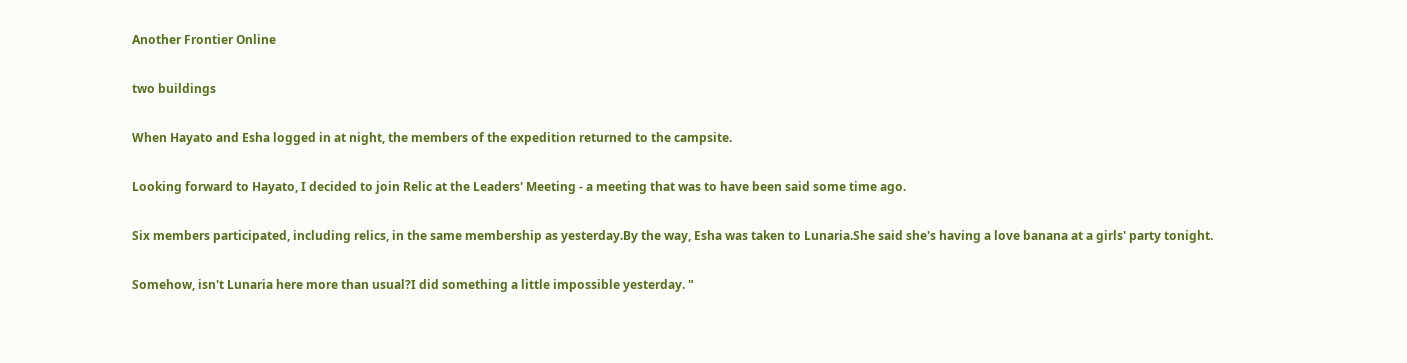Another Frontier Online

two buildings

When Hayato and Esha logged in at night, the members of the expedition returned to the campsite.

Looking forward to Hayato, I decided to join Relic at the Leaders' Meeting - a meeting that was to have been said some time ago.

Six members participated, including relics, in the same membership as yesterday.By the way, Esha was taken to Lunaria.She said she's having a love banana at a girls' party tonight.

Somehow, isn't Lunaria here more than usual?I did something a little impossible yesterday. "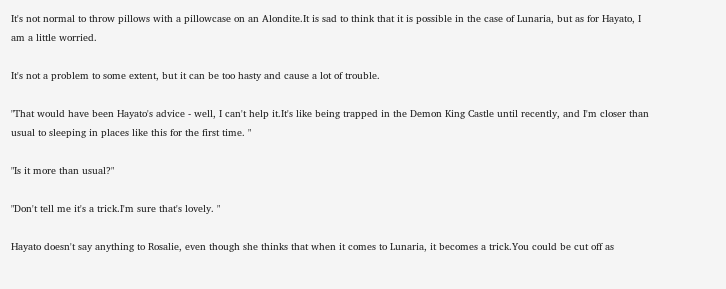It's not normal to throw pillows with a pillowcase on an Alondite.It is sad to think that it is possible in the case of Lunaria, but as for Hayato, I am a little worried.

It's not a problem to some extent, but it can be too hasty and cause a lot of trouble.

"That would have been Hayato's advice - well, I can't help it.It's like being trapped in the Demon King Castle until recently, and I'm closer than usual to sleeping in places like this for the first time. "

"Is it more than usual?"

"Don't tell me it's a trick.I'm sure that's lovely. "

Hayato doesn't say anything to Rosalie, even though she thinks that when it comes to Lunaria, it becomes a trick.You could be cut off as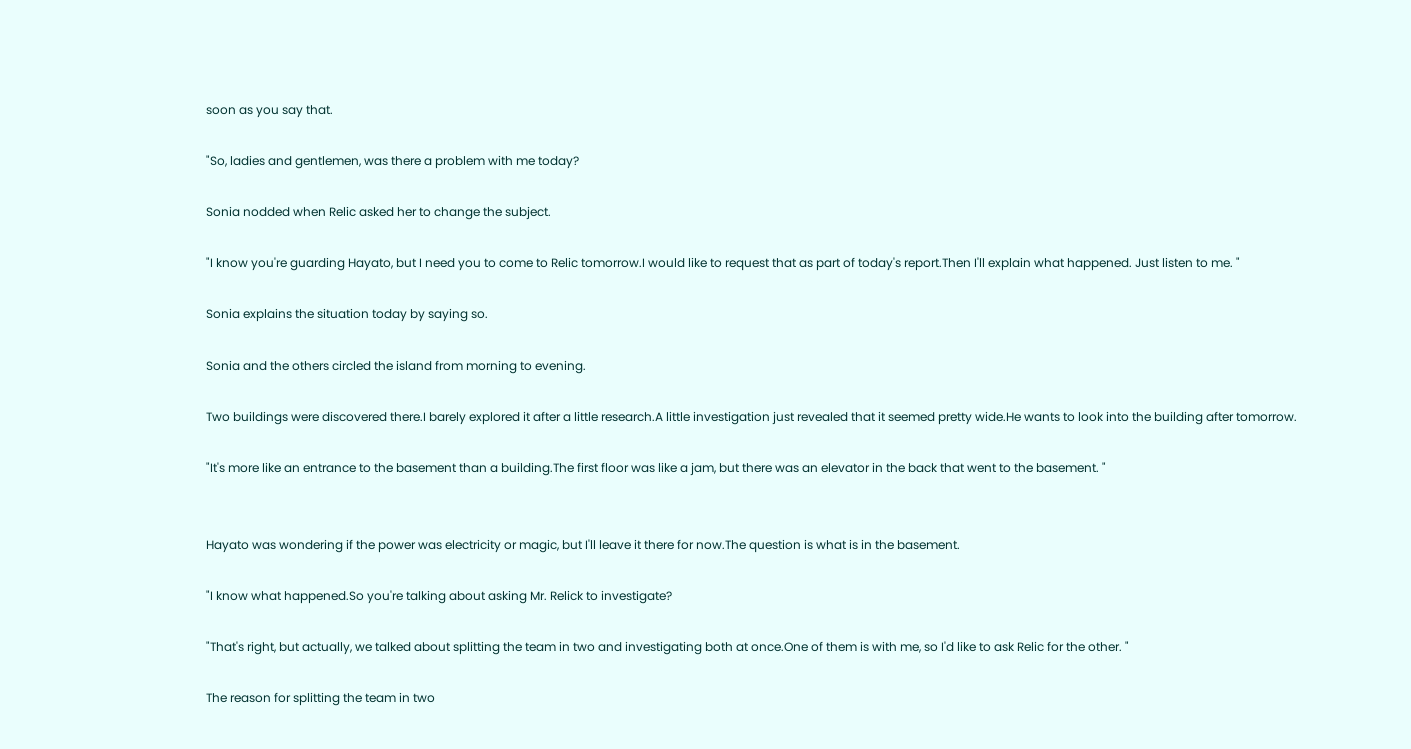soon as you say that.

"So, ladies and gentlemen, was there a problem with me today?

Sonia nodded when Relic asked her to change the subject.

"I know you're guarding Hayato, but I need you to come to Relic tomorrow.I would like to request that as part of today's report.Then I'll explain what happened. Just listen to me. "

Sonia explains the situation today by saying so.

Sonia and the others circled the island from morning to evening.

Two buildings were discovered there.I barely explored it after a little research.A little investigation just revealed that it seemed pretty wide.He wants to look into the building after tomorrow.

"It's more like an entrance to the basement than a building.The first floor was like a jam, but there was an elevator in the back that went to the basement. "


Hayato was wondering if the power was electricity or magic, but I'll leave it there for now.The question is what is in the basement.

"I know what happened.So you're talking about asking Mr. Relick to investigate?

"That's right, but actually, we talked about splitting the team in two and investigating both at once.One of them is with me, so I'd like to ask Relic for the other. "

The reason for splitting the team in two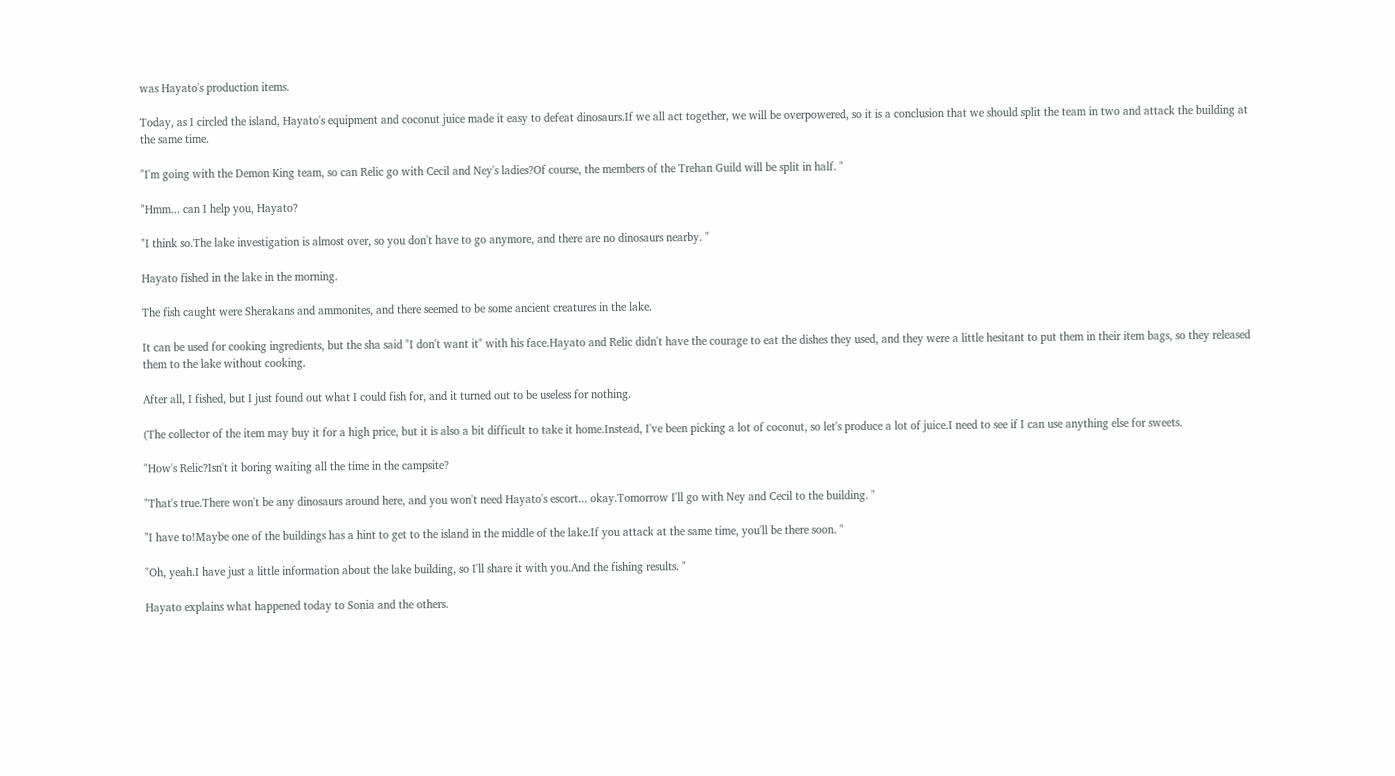was Hayato's production items.

Today, as I circled the island, Hayato's equipment and coconut juice made it easy to defeat dinosaurs.If we all act together, we will be overpowered, so it is a conclusion that we should split the team in two and attack the building at the same time.

"I'm going with the Demon King team, so can Relic go with Cecil and Ney's ladies?Of course, the members of the Trehan Guild will be split in half. "

"Hmm... can I help you, Hayato?

"I think so.The lake investigation is almost over, so you don't have to go anymore, and there are no dinosaurs nearby. "

Hayato fished in the lake in the morning.

The fish caught were Sherakans and ammonites, and there seemed to be some ancient creatures in the lake.

It can be used for cooking ingredients, but the sha said "I don't want it" with his face.Hayato and Relic didn't have the courage to eat the dishes they used, and they were a little hesitant to put them in their item bags, so they released them to the lake without cooking.

After all, I fished, but I just found out what I could fish for, and it turned out to be useless for nothing.

(The collector of the item may buy it for a high price, but it is also a bit difficult to take it home.Instead, I've been picking a lot of coconut, so let's produce a lot of juice.I need to see if I can use anything else for sweets.

"How's Relic?Isn't it boring waiting all the time in the campsite?

"That's true.There won't be any dinosaurs around here, and you won't need Hayato's escort... okay.Tomorrow I'll go with Ney and Cecil to the building. "

"I have to!Maybe one of the buildings has a hint to get to the island in the middle of the lake.If you attack at the same time, you'll be there soon. "

"Oh, yeah.I have just a little information about the lake building, so I'll share it with you.And the fishing results. "

Hayato explains what happened today to Sonia and the others.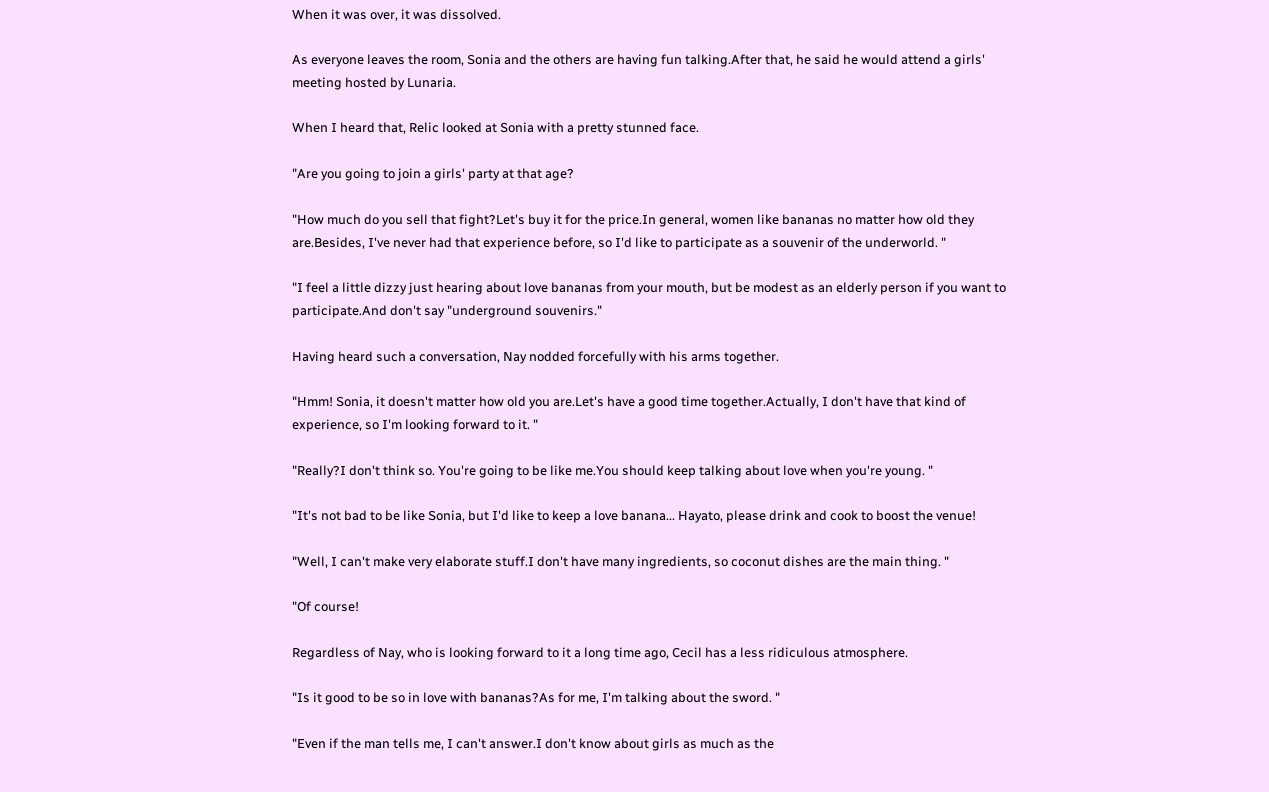When it was over, it was dissolved.

As everyone leaves the room, Sonia and the others are having fun talking.After that, he said he would attend a girls' meeting hosted by Lunaria.

When I heard that, Relic looked at Sonia with a pretty stunned face.

"Are you going to join a girls' party at that age?

"How much do you sell that fight?Let's buy it for the price.In general, women like bananas no matter how old they are.Besides, I've never had that experience before, so I'd like to participate as a souvenir of the underworld. "

"I feel a little dizzy just hearing about love bananas from your mouth, but be modest as an elderly person if you want to participate.And don't say "underground souvenirs."

Having heard such a conversation, Nay nodded forcefully with his arms together.

"Hmm! Sonia, it doesn't matter how old you are.Let's have a good time together.Actually, I don't have that kind of experience, so I'm looking forward to it. "

"Really?I don't think so. You're going to be like me.You should keep talking about love when you're young. "

"It's not bad to be like Sonia, but I'd like to keep a love banana... Hayato, please drink and cook to boost the venue!

"Well, I can't make very elaborate stuff.I don't have many ingredients, so coconut dishes are the main thing. "

"Of course!

Regardless of Nay, who is looking forward to it a long time ago, Cecil has a less ridiculous atmosphere.

"Is it good to be so in love with bananas?As for me, I'm talking about the sword. "

"Even if the man tells me, I can't answer.I don't know about girls as much as the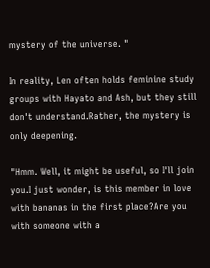mystery of the universe. "

In reality, Len often holds feminine study groups with Hayato and Ash, but they still don't understand.Rather, the mystery is only deepening.

"Hmm. Well, it might be useful, so I'll join you.I just wonder, is this member in love with bananas in the first place?Are you with someone with a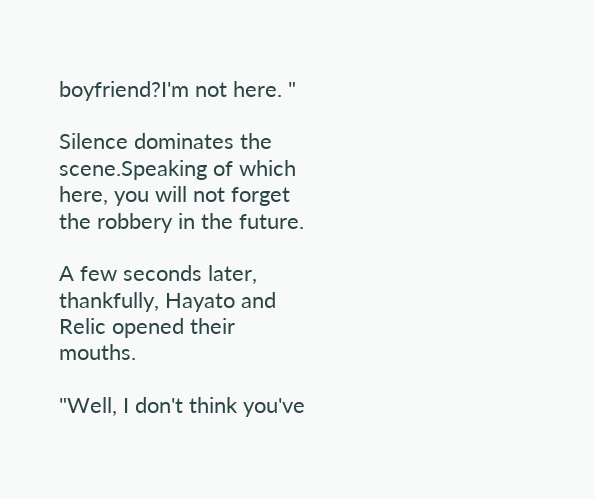boyfriend?I'm not here. "

Silence dominates the scene.Speaking of which here, you will not forget the robbery in the future.

A few seconds later, thankfully, Hayato and Relic opened their mouths.

"Well, I don't think you've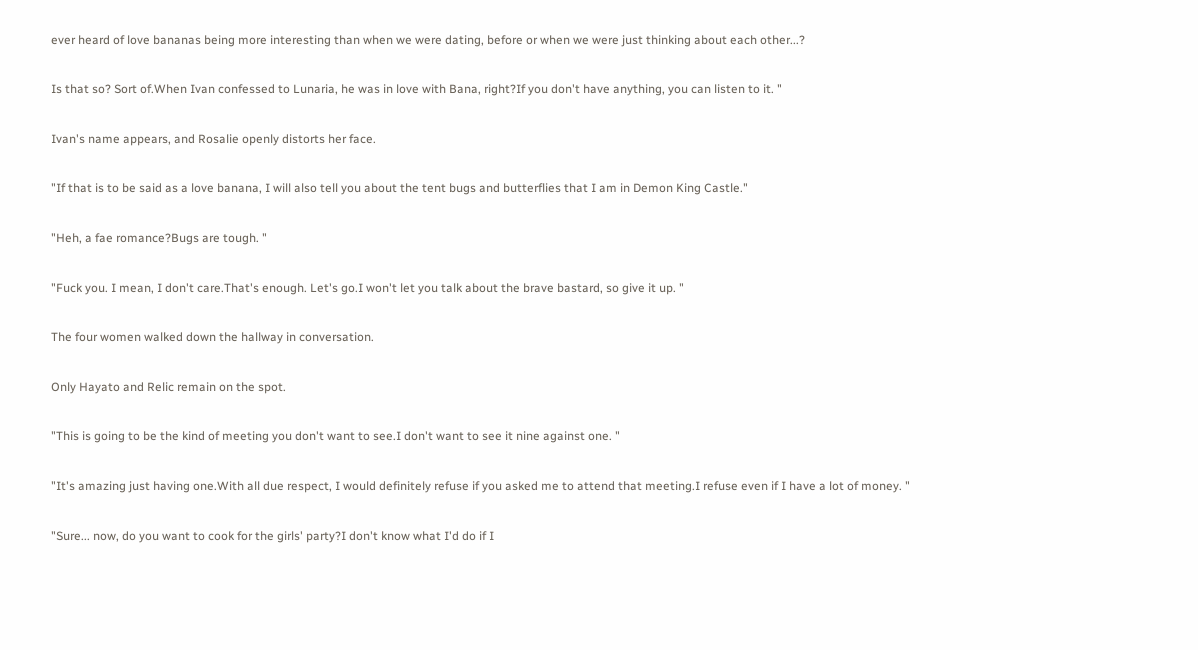ever heard of love bananas being more interesting than when we were dating, before or when we were just thinking about each other...?

Is that so? Sort of.When Ivan confessed to Lunaria, he was in love with Bana, right?If you don't have anything, you can listen to it. "

Ivan's name appears, and Rosalie openly distorts her face.

"If that is to be said as a love banana, I will also tell you about the tent bugs and butterflies that I am in Demon King Castle."

"Heh, a fae romance?Bugs are tough. "

"Fuck you. I mean, I don't care.That's enough. Let's go.I won't let you talk about the brave bastard, so give it up. "

The four women walked down the hallway in conversation.

Only Hayato and Relic remain on the spot.

"This is going to be the kind of meeting you don't want to see.I don't want to see it nine against one. "

"It's amazing just having one.With all due respect, I would definitely refuse if you asked me to attend that meeting.I refuse even if I have a lot of money. "

"Sure... now, do you want to cook for the girls' party?I don't know what I'd do if I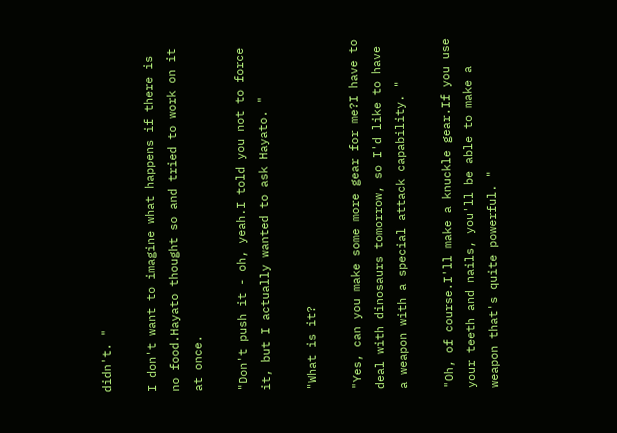didn't. "

I don't want to imagine what happens if there is no food.Hayato thought so and tried to work on it at once.

"Don't push it - oh, yeah.I told you not to force it, but I actually wanted to ask Hayato. "

"What is it?

"Yes, can you make some more gear for me?I have to deal with dinosaurs tomorrow, so I'd like to have a weapon with a special attack capability. "

"Oh, of course.I'll make a knuckle gear.If you use your teeth and nails, you'll be able to make a weapon that's quite powerful. "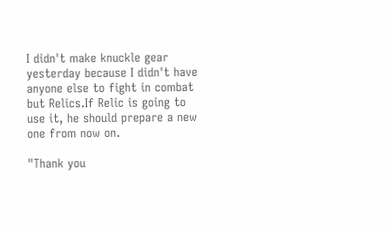I didn't make knuckle gear yesterday because I didn't have anyone else to fight in combat but Relics.If Relic is going to use it, he should prepare a new one from now on.

"Thank you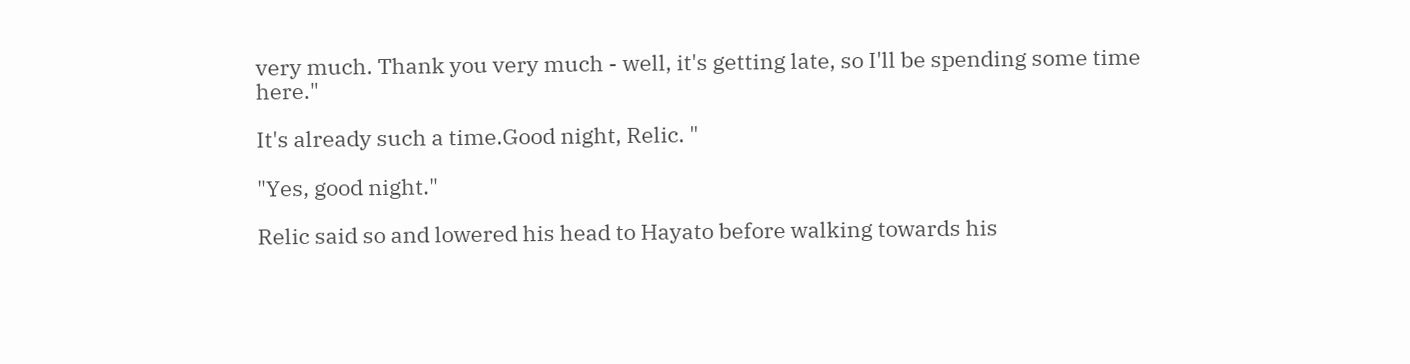very much. Thank you very much - well, it's getting late, so I'll be spending some time here."

It's already such a time.Good night, Relic. "

"Yes, good night."

Relic said so and lowered his head to Hayato before walking towards his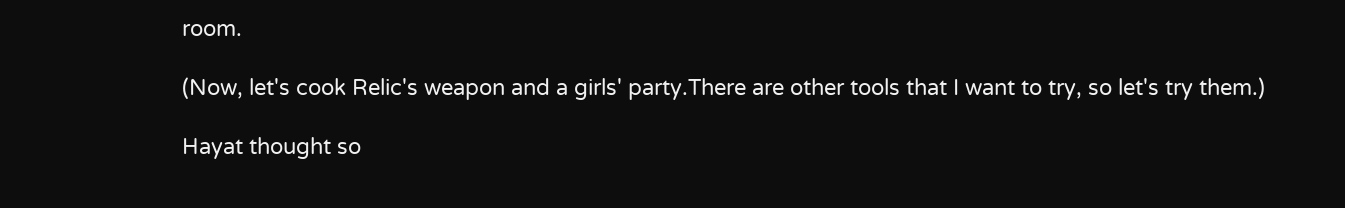room.

(Now, let's cook Relic's weapon and a girls' party.There are other tools that I want to try, so let's try them.)

Hayat thought so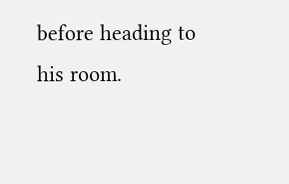before heading to his room.